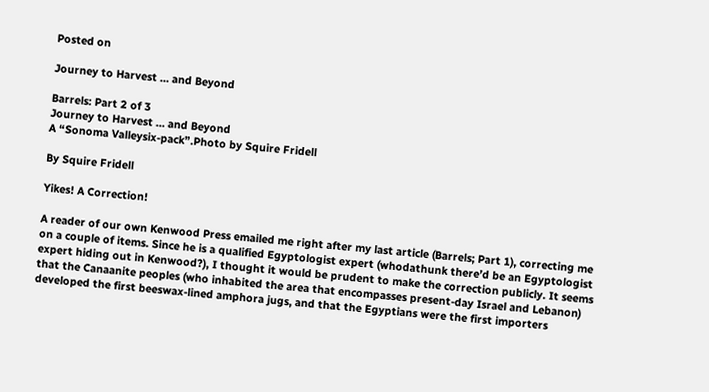Posted on

Journey to Harvest … and Beyond

Barrels: Part 2 of 3
Journey to Harvest … and Beyond
A “Sonoma Valleysix-pack”.Photo by Squire Fridell

By Squire Fridell

Yikes! A Correction!

A reader of our own Kenwood Press emailed me right after my last article (Barrels; Part 1), correcting me on a couple of items. Since he is a qualified Egyptologist expert (whodathunk there’d be an Egyptologist expert hiding out in Kenwood?), I thought it would be prudent to make the correction publicly. It seems that the Canaanite peoples (who inhabited the area that encompasses present-day Israel and Lebanon) developed the first beeswax-lined amphora jugs, and that the Egyptians were the first importers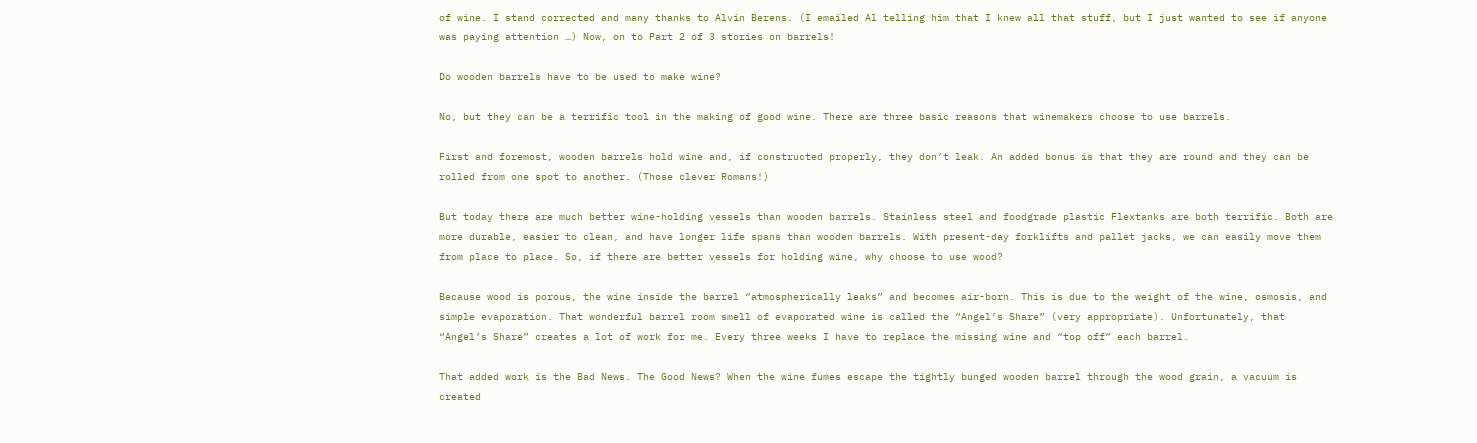of wine. I stand corrected and many thanks to Alvin Berens. (I emailed Al telling him that I knew all that stuff, but I just wanted to see if anyone was paying attention …) Now, on to Part 2 of 3 stories on barrels!

Do wooden barrels have to be used to make wine?

No, but they can be a terrific tool in the making of good wine. There are three basic reasons that winemakers choose to use barrels.

First and foremost, wooden barrels hold wine and, if constructed properly, they don’t leak. An added bonus is that they are round and they can be rolled from one spot to another. (Those clever Romans!)

But today there are much better wine-holding vessels than wooden barrels. Stainless steel and foodgrade plastic Flextanks are both terrific. Both are more durable, easier to clean, and have longer life spans than wooden barrels. With present-day forklifts and pallet jacks, we can easily move them from place to place. So, if there are better vessels for holding wine, why choose to use wood?

Because wood is porous, the wine inside the barrel “atmospherically leaks” and becomes air-born. This is due to the weight of the wine, osmosis, and simple evaporation. That wonderful barrel room smell of evaporated wine is called the “Angel’s Share” (very appropriate). Unfortunately, that “Angel’s Share” creates a lot of work for me. Every three weeks I have to replace the missing wine and “top off” each barrel.

That added work is the Bad News. The Good News? When the wine fumes escape the tightly bunged wooden barrel through the wood grain, a vacuum is created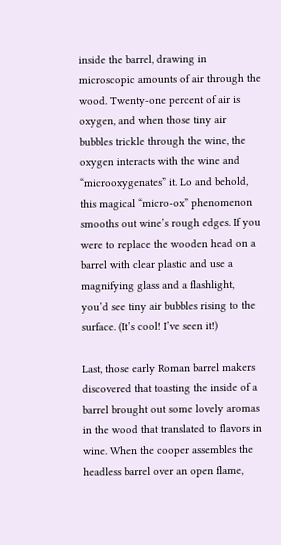inside the barrel, drawing in microscopic amounts of air through the wood. Twenty-one percent of air is oxygen, and when those tiny air bubbles trickle through the wine, the oxygen interacts with the wine and “microoxygenates” it. Lo and behold, this magical “micro-ox” phenomenon smooths out wine’s rough edges. If you were to replace the wooden head on a barrel with clear plastic and use a magnifying glass and a flashlight, you’d see tiny air bubbles rising to the surface. (It’s cool! I’ve seen it!)

Last, those early Roman barrel makers discovered that toasting the inside of a barrel brought out some lovely aromas in the wood that translated to flavors in wine. When the cooper assembles the headless barrel over an open flame,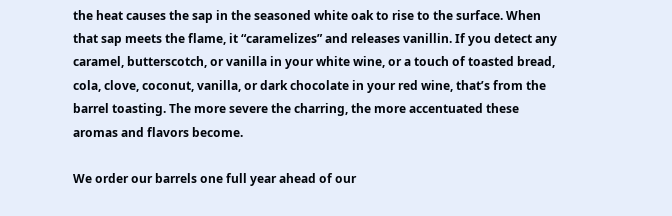the heat causes the sap in the seasoned white oak to rise to the surface. When that sap meets the flame, it “caramelizes” and releases vanillin. If you detect any caramel, butterscotch, or vanilla in your white wine, or a touch of toasted bread, cola, clove, coconut, vanilla, or dark chocolate in your red wine, that’s from the barrel toasting. The more severe the charring, the more accentuated these aromas and flavors become.

We order our barrels one full year ahead of our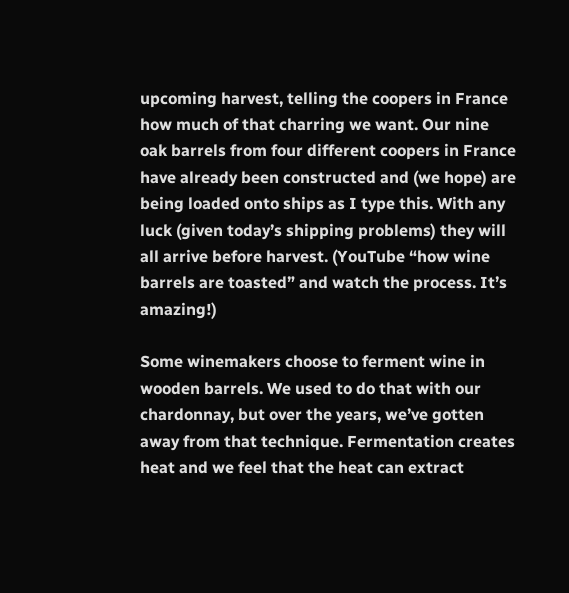upcoming harvest, telling the coopers in France how much of that charring we want. Our nine oak barrels from four different coopers in France have already been constructed and (we hope) are being loaded onto ships as I type this. With any luck (given today’s shipping problems) they will all arrive before harvest. (YouTube “how wine barrels are toasted” and watch the process. It’s amazing!)

Some winemakers choose to ferment wine in wooden barrels. We used to do that with our chardonnay, but over the years, we’ve gotten away from that technique. Fermentation creates heat and we feel that the heat can extract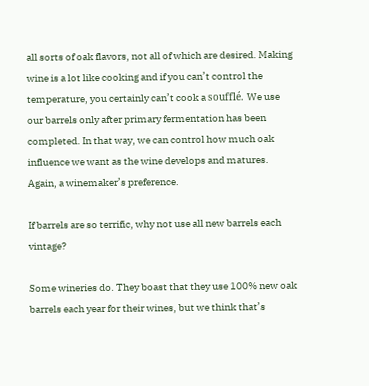all sorts of oak flavors, not all of which are desired. Making wine is a lot like cooking and if you can’t control the temperature, you certainly can’t cook a soufflé. We use our barrels only after primary fermentation has been completed. In that way, we can control how much oak influence we want as the wine develops and matures. Again, a winemaker’s preference.

If barrels are so terrific, why not use all new barrels each vintage?

Some wineries do. They boast that they use 100% new oak barrels each year for their wines, but we think that’s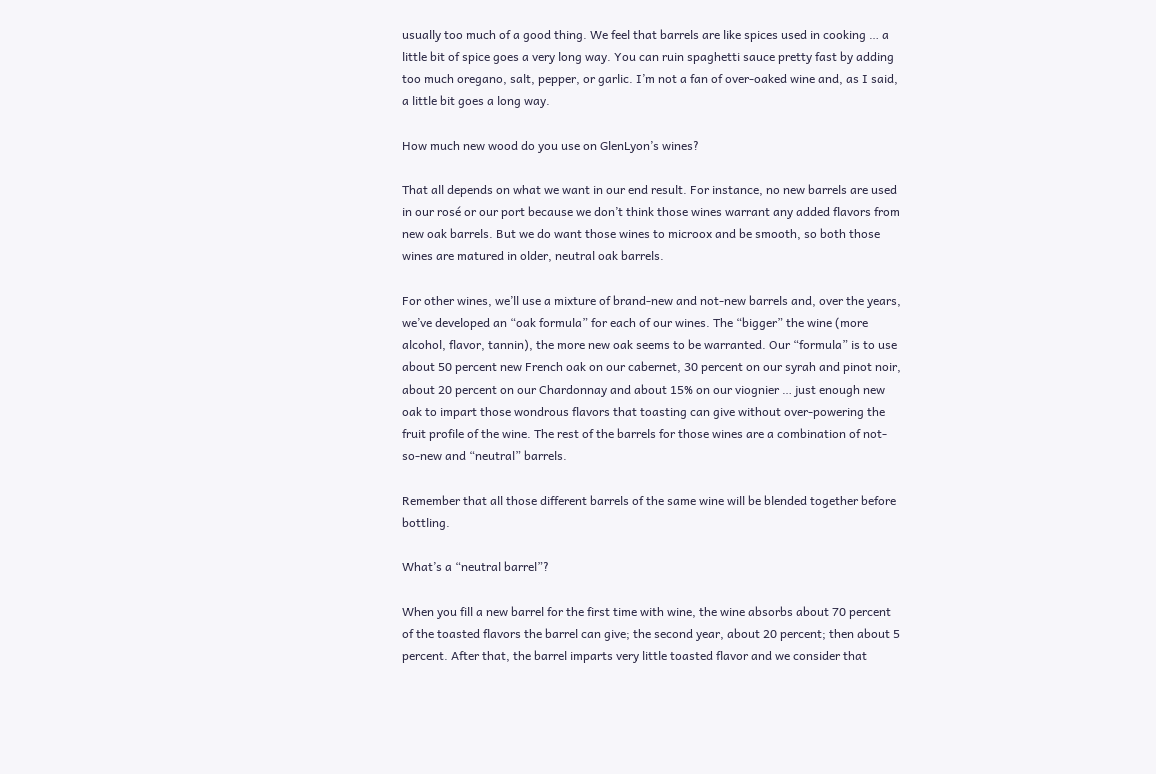usually too much of a good thing. We feel that barrels are like spices used in cooking … a little bit of spice goes a very long way. You can ruin spaghetti sauce pretty fast by adding too much oregano, salt, pepper, or garlic. I’m not a fan of over-oaked wine and, as I said, a little bit goes a long way.

How much new wood do you use on GlenLyon’s wines?

That all depends on what we want in our end result. For instance, no new barrels are used in our rosé or our port because we don’t think those wines warrant any added flavors from new oak barrels. But we do want those wines to microox and be smooth, so both those wines are matured in older, neutral oak barrels.

For other wines, we’ll use a mixture of brand-new and not-new barrels and, over the years, we’ve developed an “oak formula” for each of our wines. The “bigger” the wine (more alcohol, flavor, tannin), the more new oak seems to be warranted. Our “formula” is to use about 50 percent new French oak on our cabernet, 30 percent on our syrah and pinot noir, about 20 percent on our Chardonnay and about 15% on our viognier … just enough new oak to impart those wondrous flavors that toasting can give without over-powering the fruit profile of the wine. The rest of the barrels for those wines are a combination of not-so-new and “neutral” barrels.

Remember that all those different barrels of the same wine will be blended together before bottling.

What’s a “neutral barrel”?

When you fill a new barrel for the first time with wine, the wine absorbs about 70 percent of the toasted flavors the barrel can give; the second year, about 20 percent; then about 5 percent. After that, the barrel imparts very little toasted flavor and we consider that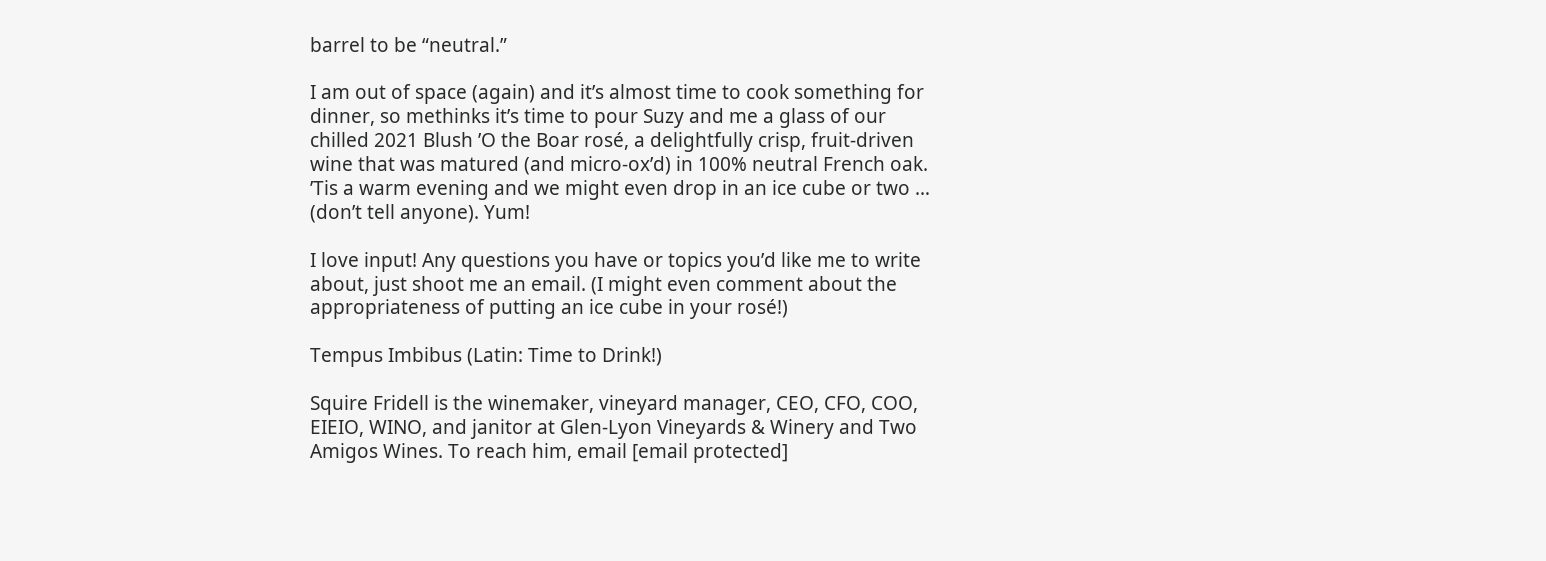barrel to be “neutral.”

I am out of space (again) and it’s almost time to cook something for dinner, so methinks it’s time to pour Suzy and me a glass of our chilled 2021 Blush ’O the Boar rosé, a delightfully crisp, fruit-driven wine that was matured (and micro-ox’d) in 100% neutral French oak. ’Tis a warm evening and we might even drop in an ice cube or two … (don’t tell anyone). Yum!

I love input! Any questions you have or topics you’d like me to write about, just shoot me an email. (I might even comment about the appropriateness of putting an ice cube in your rosé!)

Tempus Imbibus (Latin: Time to Drink!)

Squire Fridell is the winemaker, vineyard manager, CEO, CFO, COO, EIEIO, WINO, and janitor at Glen-Lyon Vineyards & Winery and Two Amigos Wines. To reach him, email [email protected]